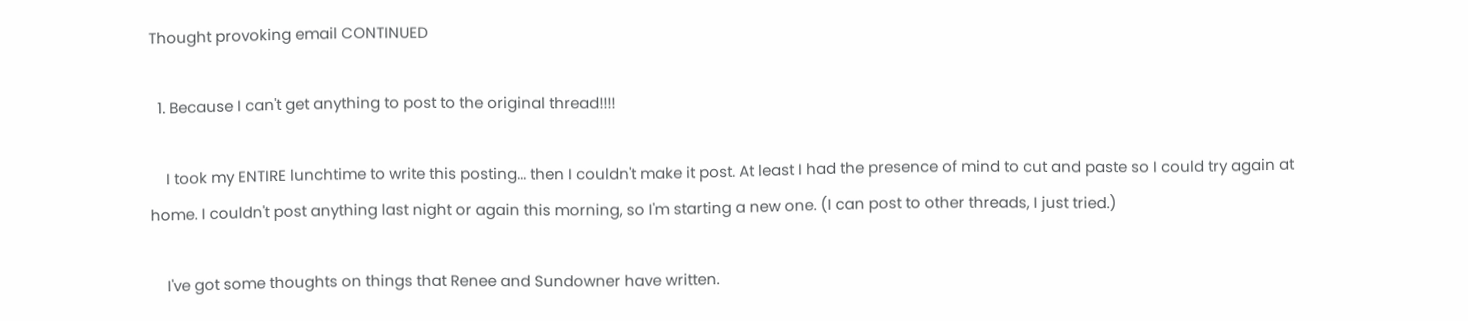Thought provoking email CONTINUED

  1. Because I can't get anything to post to the original thread!!!!

    I took my ENTIRE lunchtime to write this posting... then I couldn't make it post. At least I had the presence of mind to cut and paste so I could try again at home. I couldn't post anything last night or again this morning, so I'm starting a new one. (I can post to other threads, I just tried.)

    I've got some thoughts on things that Renee and Sundowner have written.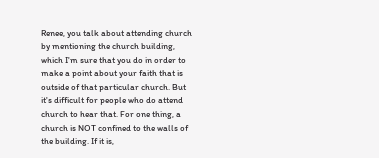Renee, you talk about attending church by mentioning the church building, which I'm sure that you do in order to make a point about your faith that is outside of that particular church. But it's difficult for people who do attend church to hear that. For one thing, a church is NOT confined to the walls of the building. If it is,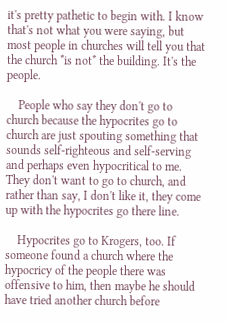it's pretty pathetic to begin with. I know that's not what you were saying, but most people in churches will tell you that the church *is not* the building. It's the people.

    People who say they don't go to church because the hypocrites go to church are just spouting something that sounds self-righteous and self-serving and perhaps even hypocritical to me. They don't want to go to church, and rather than say, I don't like it, they come up with the hypocrites go there line.

    Hypocrites go to Krogers, too. If someone found a church where the hypocricy of the people there was offensive to him, then maybe he should have tried another church before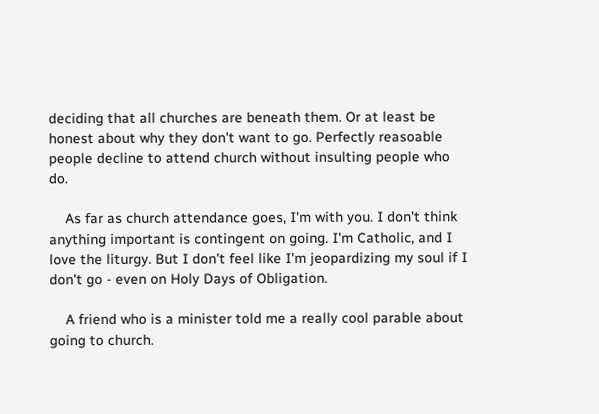deciding that all churches are beneath them. Or at least be honest about why they don't want to go. Perfectly reasoable people decline to attend church without insulting people who do.

    As far as church attendance goes, I'm with you. I don't think anything important is contingent on going. I'm Catholic, and I love the liturgy. But I don't feel like I'm jeopardizing my soul if I don't go - even on Holy Days of Obligation.

    A friend who is a minister told me a really cool parable about going to church.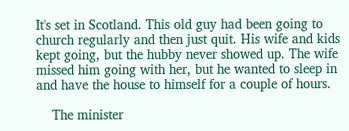It's set in Scotland. This old guy had been going to church regularly and then just quit. His wife and kids kept going, but the hubby never showed up. The wife missed him going with her, but he wanted to sleep in and have the house to himself for a couple of hours.

    The minister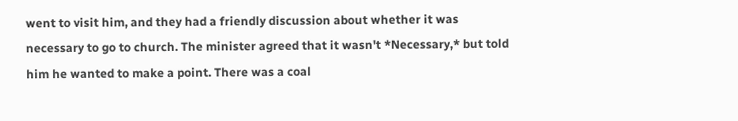went to visit him, and they had a friendly discussion about whether it was necessary to go to church. The minister agreed that it wasn't *Necessary,* but told him he wanted to make a point. There was a coal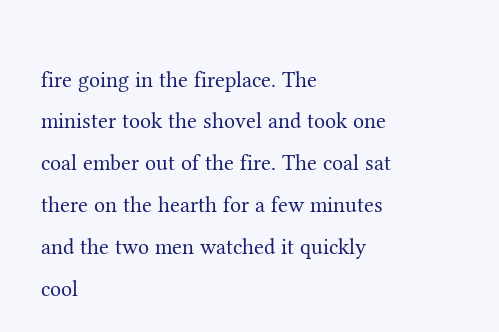fire going in the fireplace. The minister took the shovel and took one coal ember out of the fire. The coal sat there on the hearth for a few minutes and the two men watched it quickly cool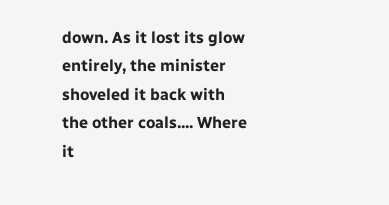down. As it lost its glow entirely, the minister shoveled it back with the other coals.... Where it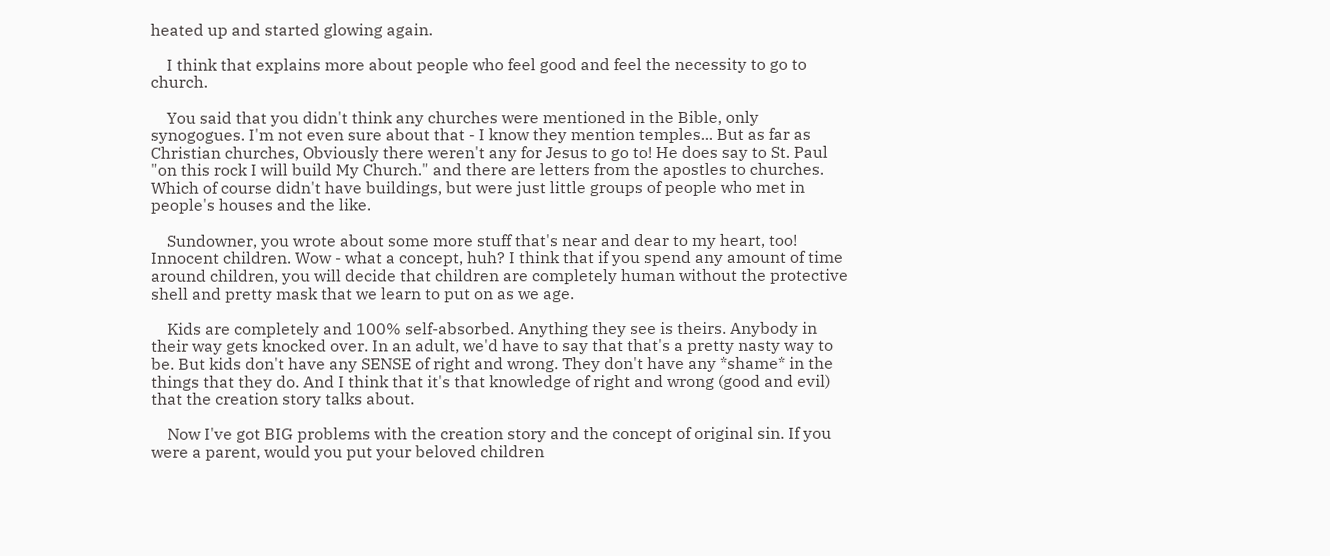heated up and started glowing again.

    I think that explains more about people who feel good and feel the necessity to go to church.

    You said that you didn't think any churches were mentioned in the Bible, only synogogues. I'm not even sure about that - I know they mention temples... But as far as Christian churches, Obviously there weren't any for Jesus to go to! He does say to St. Paul "on this rock I will build My Church." and there are letters from the apostles to churches. Which of course didn't have buildings, but were just little groups of people who met in people's houses and the like.

    Sundowner, you wrote about some more stuff that's near and dear to my heart, too! Innocent children. Wow - what a concept, huh? I think that if you spend any amount of time around children, you will decide that children are completely human without the protective shell and pretty mask that we learn to put on as we age.

    Kids are completely and 100% self-absorbed. Anything they see is theirs. Anybody in their way gets knocked over. In an adult, we'd have to say that that's a pretty nasty way to be. But kids don't have any SENSE of right and wrong. They don't have any *shame* in the things that they do. And I think that it's that knowledge of right and wrong (good and evil) that the creation story talks about.

    Now I've got BIG problems with the creation story and the concept of original sin. If you were a parent, would you put your beloved children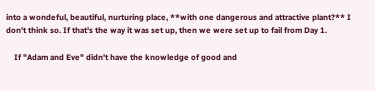into a wondeful, beautiful, nurturing place, **with one dangerous and attractive plant?** I don't think so. If that's the way it was set up, then we were set up to fail from Day 1.

    If "Adam and Eve" didn't have the knowledge of good and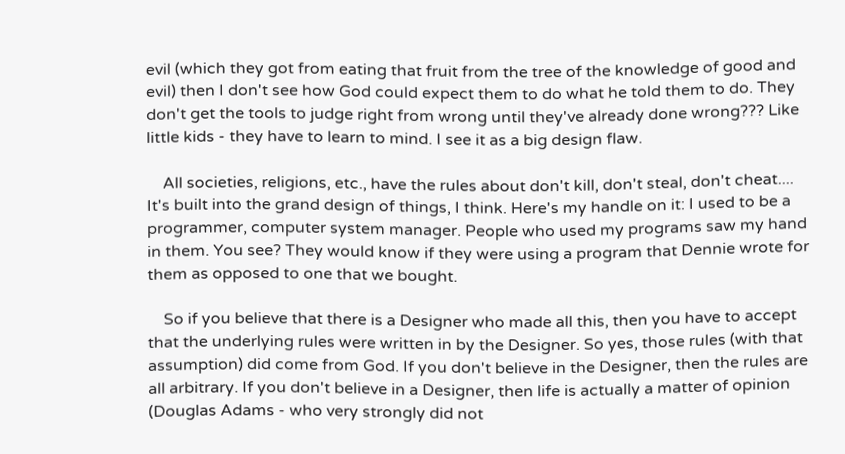evil (which they got from eating that fruit from the tree of the knowledge of good and evil) then I don't see how God could expect them to do what he told them to do. They don't get the tools to judge right from wrong until they've already done wrong??? Like little kids - they have to learn to mind. I see it as a big design flaw.

    All societies, religions, etc., have the rules about don't kill, don't steal, don't cheat.... It's built into the grand design of things, I think. Here's my handle on it: I used to be a programmer, computer system manager. People who used my programs saw my hand in them. You see? They would know if they were using a program that Dennie wrote for them as opposed to one that we bought.

    So if you believe that there is a Designer who made all this, then you have to accept that the underlying rules were written in by the Designer. So yes, those rules (with that assumption) did come from God. If you don't believe in the Designer, then the rules are all arbitrary. If you don't believe in a Designer, then life is actually a matter of opinion (Douglas Adams - who very strongly did not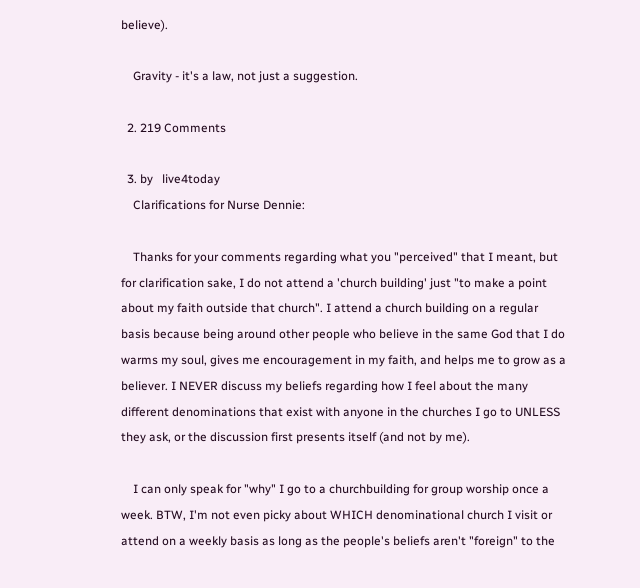believe).

    Gravity - it's a law, not just a suggestion.

  2. 219 Comments

  3. by   live4today
    Clarifications for Nurse Dennie:

    Thanks for your comments regarding what you "perceived" that I meant, but for clarification sake, I do not attend a 'church building' just "to make a point about my faith outside that church". I attend a church building on a regular basis because being around other people who believe in the same God that I do warms my soul, gives me encouragement in my faith, and helps me to grow as a believer. I NEVER discuss my beliefs regarding how I feel about the many different denominations that exist with anyone in the churches I go to UNLESS they ask, or the discussion first presents itself (and not by me).

    I can only speak for "why" I go to a churchbuilding for group worship once a week. BTW, I'm not even picky about WHICH denominational church I visit or attend on a weekly basis as long as the people's beliefs aren't "foreign" to the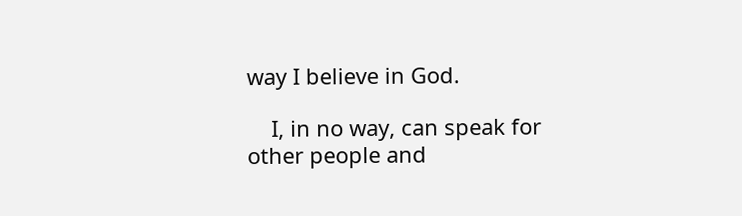way I believe in God.

    I, in no way, can speak for other people and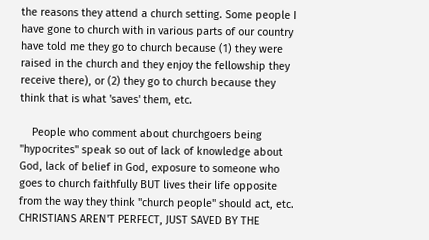the reasons they attend a church setting. Some people I have gone to church with in various parts of our country have told me they go to church because (1) they were raised in the church and they enjoy the fellowship they receive there), or (2) they go to church because they think that is what 'saves' them, etc.

    People who comment about churchgoers being "hypocrites" speak so out of lack of knowledge about God, lack of belief in God, exposure to someone who goes to church faithfully BUT lives their life opposite from the way they think "church people" should act, etc. CHRISTIANS AREN'T PERFECT, JUST SAVED BY THE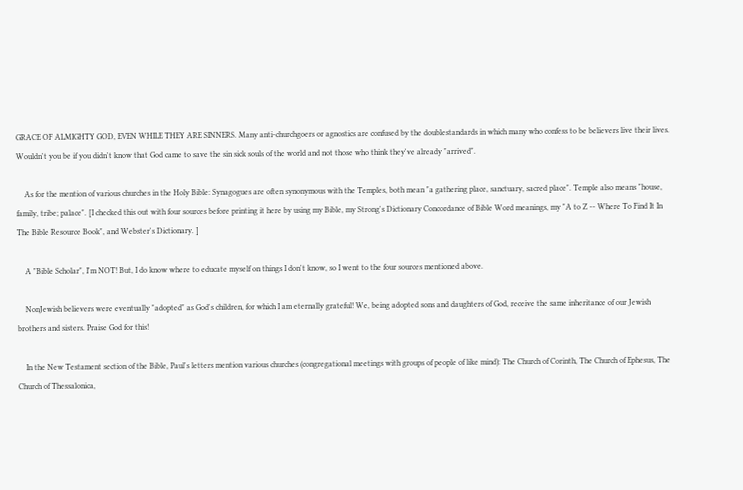GRACE OF ALMIGHTY GOD, EVEN WHILE THEY ARE SINNERS. Many anti-churchgoers or agnostics are confused by the doublestandards in which many who confess to be believers live their lives. Wouldn't you be if you didn't know that God came to save the sin sick souls of the world and not those who think they've already "arrived".

    As for the mention of various churches in the Holy Bible: Synagogues are often synonymous with the Temples, both mean "a gathering place, sanctuary, sacred place". Temple also means "house, family, tribe; palace". [I checked this out with four sources before printing it here by using my Bible, my Strong's Dictionary Concordance of Bible Word meanings, my "A to Z -- Where To Find It In The Bible Resource Book", and Webster's Dictionary. ]

    A "Bible Scholar", I'm NOT! But, I do know where to educate myself on things I don't know, so I went to the four sources mentioned above.

    NonJewish believers were eventually "adopted" as God's children, for which I am eternally grateful! We, being adopted sons and daughters of God, receive the same inheritance of our Jewish brothers and sisters. Praise God for this!

    In the New Testament section of the Bible, Paul's letters mention various churches (congregational meetings with groups of people of like mind): The Church of Corinth, The Church of Ephesus, The Church of Thessalonica,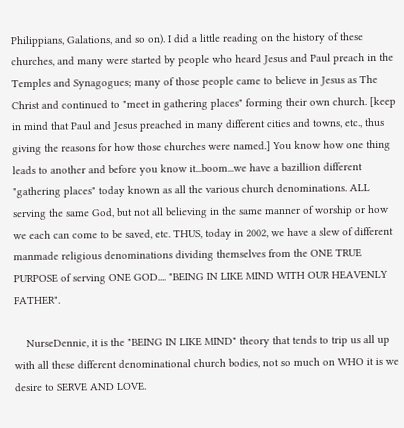Philippians, Galations, and so on). I did a little reading on the history of these churches, and many were started by people who heard Jesus and Paul preach in the Temples and Synagogues; many of those people came to believe in Jesus as The Christ and continued to "meet in gathering places" forming their own church. [keep in mind that Paul and Jesus preached in many different cities and towns, etc., thus giving the reasons for how those churches were named.] You know how one thing leads to another and before you know it...boom...we have a bazillion different "gathering places" today known as all the various church denominations. ALL serving the same God, but not all believing in the same manner of worship or how we each can come to be saved, etc. THUS, today in 2002, we have a slew of different manmade religious denominations dividing themselves from the ONE TRUE PURPOSE of serving ONE GOD.... "BEING IN LIKE MIND WITH OUR HEAVENLY FATHER".

    NurseDennie, it is the "BEING IN LIKE MIND" theory that tends to trip us all up with all these different denominational church bodies, not so much on WHO it is we desire to SERVE AND LOVE.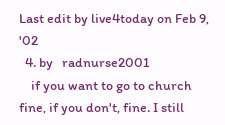Last edit by live4today on Feb 9, '02
  4. by   radnurse2001
    if you want to go to church fine, if you don't, fine. I still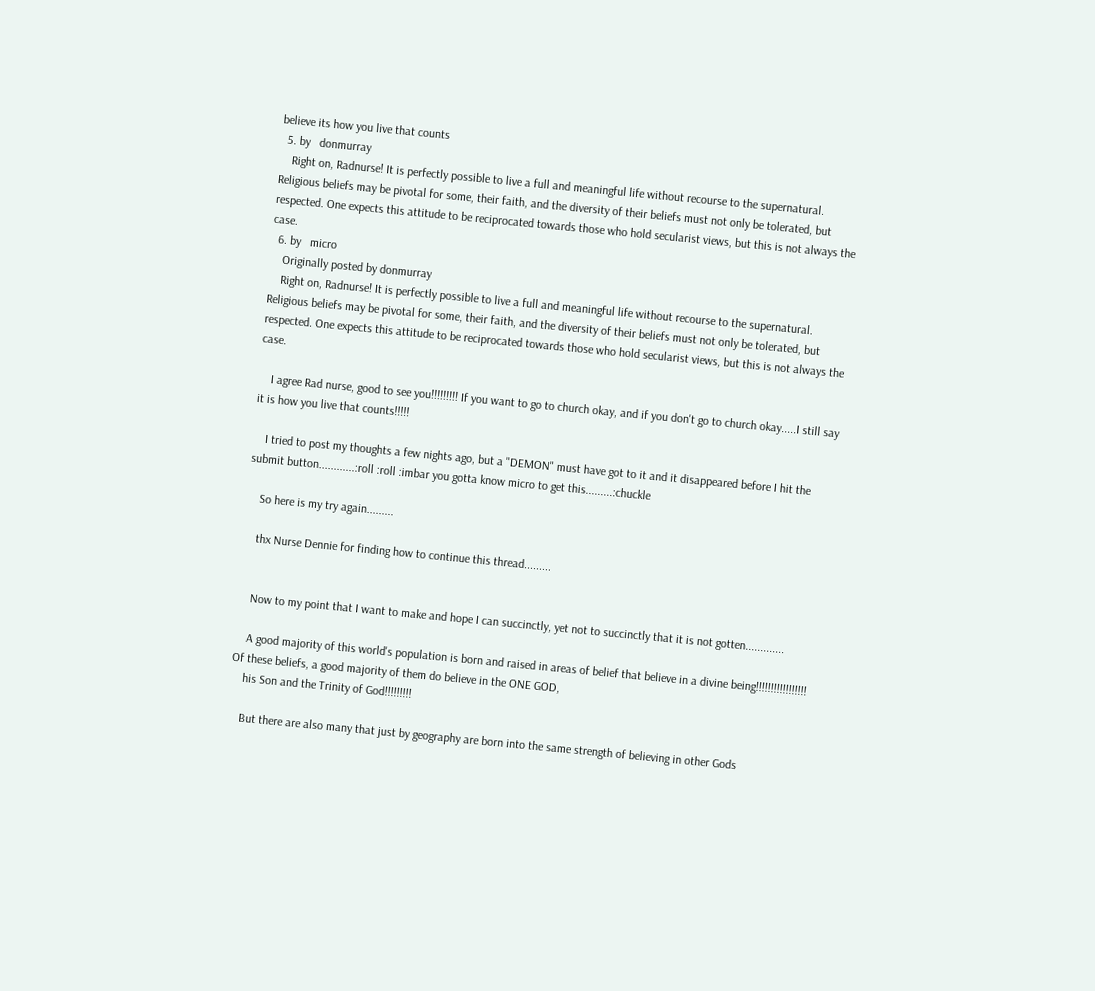believe its how you live that counts
  5. by   donmurray
    Right on, Radnurse! It is perfectly possible to live a full and meaningful life without recourse to the supernatural. Religious beliefs may be pivotal for some, their faith, and the diversity of their beliefs must not only be tolerated, but respected. One expects this attitude to be reciprocated towards those who hold secularist views, but this is not always the case.
  6. by   micro
    Originally posted by donmurray
    Right on, Radnurse! It is perfectly possible to live a full and meaningful life without recourse to the supernatural. Religious beliefs may be pivotal for some, their faith, and the diversity of their beliefs must not only be tolerated, but respected. One expects this attitude to be reciprocated towards those who hold secularist views, but this is not always the case.

    I agree Rad nurse, good to see you!!!!!!!!! If you want to go to church okay, and if you don't go to church okay.....I still say it is how you live that counts!!!!!

    I tried to post my thoughts a few nights ago, but a "DEMON" must have got to it and it disappeared before I hit the submit button............:roll :roll :imbar you gotta know micro to get this.........:chuckle

    So here is my try again.........

    thx Nurse Dennie for finding how to continue this thread.........


    Now to my point that I want to make and hope I can succinctly, yet not to succinctly that it is not gotten.............

    A good majority of this world's population is born and raised in areas of belief that believe in a divine being!!!!!!!!!!!!!!!!! Of these beliefs, a good majority of them do believe in the ONE GOD,
    his Son and the Trinity of God!!!!!!!!!

    But there are also many that just by geography are born into the same strength of believing in other Gods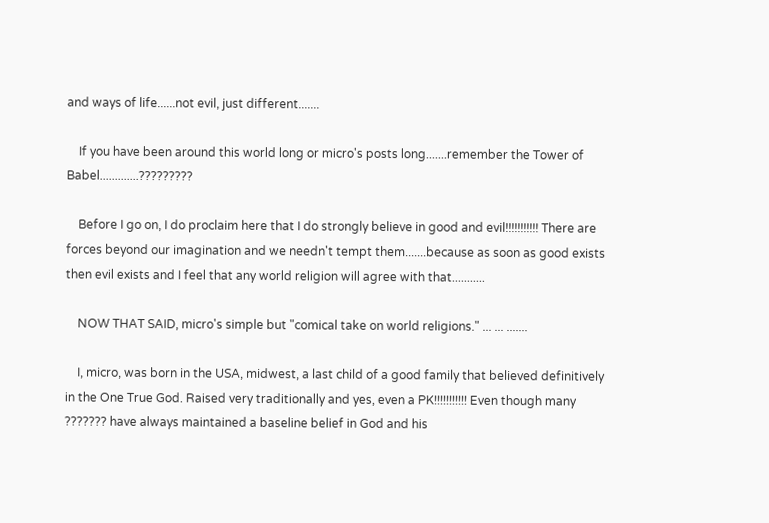and ways of life......not evil, just different.......

    If you have been around this world long or micro's posts long.......remember the Tower of Babel.............?????????

    Before I go on, I do proclaim here that I do strongly believe in good and evil!!!!!!!!!!! There are forces beyond our imagination and we needn't tempt them.......because as soon as good exists then evil exists and I feel that any world religion will agree with that...........

    NOW THAT SAID, micro's simple but "comical take on world religions." ... ... .......

    I, micro, was born in the USA, midwest, a last child of a good family that believed definitively in the One True God. Raised very traditionally and yes, even a PK!!!!!!!!!!! Even though many ??????? have always maintained a baseline belief in God and his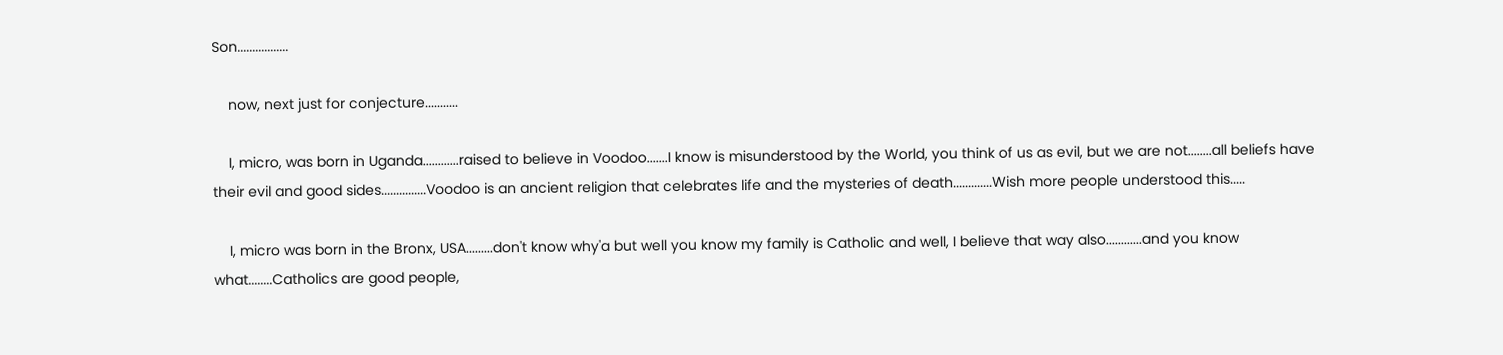Son.................

    now, next just for conjecture...........

    I, micro, was born in Uganda............raised to believe in Voodoo.......I know is misunderstood by the World, you think of us as evil, but we are not........all beliefs have their evil and good sides...............Voodoo is an ancient religion that celebrates life and the mysteries of death.............Wish more people understood this.....

    I, micro was born in the Bronx, USA.........don't know why'a but well you know my family is Catholic and well, I believe that way also............and you know what........Catholics are good people,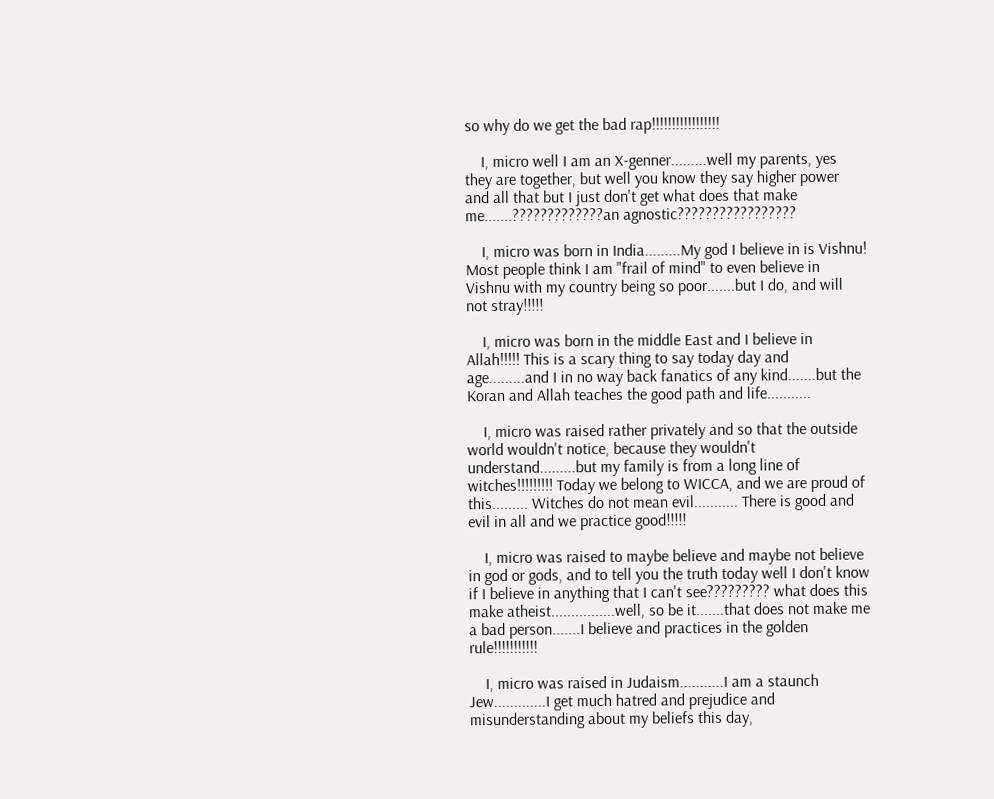so why do we get the bad rap!!!!!!!!!!!!!!!!!

    I, micro well I am an X-genner.........well my parents, yes they are together, but well you know they say higher power and all that but I just don't get what does that make me.......?????????????an agnostic?????????????????

    I, micro was born in India.........My god I believe in is Vishnu! Most people think I am "frail of mind" to even believe in Vishnu with my country being so poor.......but I do, and will not stray!!!!!

    I, micro was born in the middle East and I believe in Allah!!!!! This is a scary thing to say today day and age.........and I in no way back fanatics of any kind.......but the Koran and Allah teaches the good path and life...........

    I, micro was raised rather privately and so that the outside world wouldn't notice, because they wouldn't understand.........but my family is from a long line of witches!!!!!!!!! Today we belong to WICCA, and we are proud of this......... Witches do not mean evil........... There is good and evil in all and we practice good!!!!!

    I, micro was raised to maybe believe and maybe not believe in god or gods, and to tell you the truth today well I don't know if I believe in anything that I can't see????????? what does this make atheist................well, so be it.......that does not make me a bad person.......I believe and practices in the golden rule!!!!!!!!!!!

    I, micro was raised in Judaism...........I am a staunch Jew.............I get much hatred and prejudice and misunderstanding about my beliefs this day,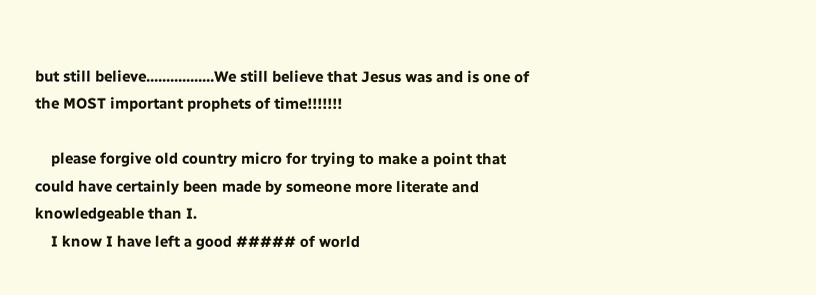but still believe.................We still believe that Jesus was and is one of the MOST important prophets of time!!!!!!!

    please forgive old country micro for trying to make a point that could have certainly been made by someone more literate and knowledgeable than I.
    I know I have left a good ##### of world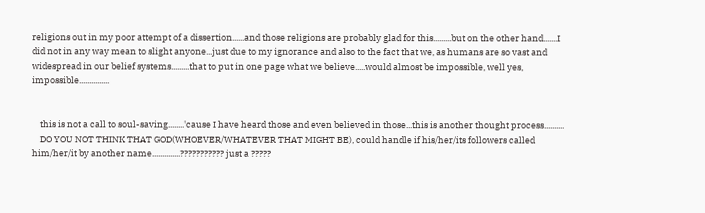religions out in my poor attempt of a dissertion......and those religions are probably glad for this.........but on the other hand.......I did not in any way mean to slight anyone...just due to my ignorance and also to the fact that we, as humans are so vast and widespread in our belief systems.........that to put in one page what we believe.....would almost be impossible, well yes, impossible...............


    this is not a call to soul-saving........'cause I have heard those and even believed in those...this is another thought process..........
    DO YOU NOT THINK THAT GOD(WHOEVER/WHATEVER THAT MIGHT BE), could handle if his/her/its followers called him/her/it by another name..............??????????? just a ?????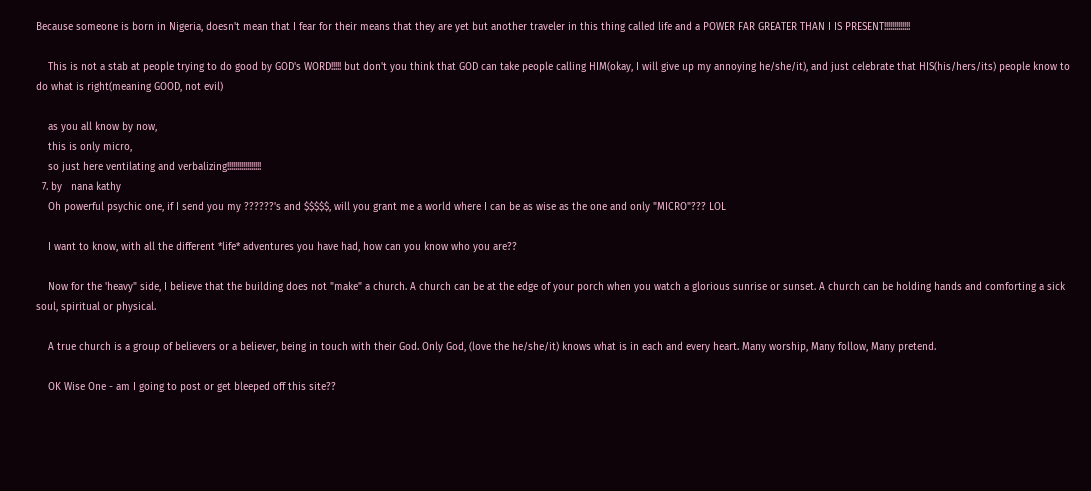Because someone is born in Nigeria, doesn't mean that I fear for their means that they are yet but another traveler in this thing called life and a POWER FAR GREATER THAN I IS PRESENT!!!!!!!!!!!!!

    This is not a stab at people trying to do good by GOD's WORD!!!!! but don't you think that GOD can take people calling HIM(okay, I will give up my annoying he/she/it), and just celebrate that HIS(his/hers/its) people know to do what is right(meaning GOOD, not evil)

    as you all know by now,
    this is only micro,
    so just here ventilating and verbalizing!!!!!!!!!!!!!!!!!
  7. by   nana kathy
    Oh powerful psychic one, if I send you my ??????'s and $$$$$, will you grant me a world where I can be as wise as the one and only "MICRO"??? LOL

    I want to know, with all the different *life* adventures you have had, how can you know who you are??

    Now for the 'heavy" side, I believe that the building does not "make" a church. A church can be at the edge of your porch when you watch a glorious sunrise or sunset. A church can be holding hands and comforting a sick soul, spiritual or physical.

    A true church is a group of believers or a believer, being in touch with their God. Only God, (love the he/she/it) knows what is in each and every heart. Many worship, Many follow, Many pretend.

    OK Wise One - am I going to post or get bleeped off this site??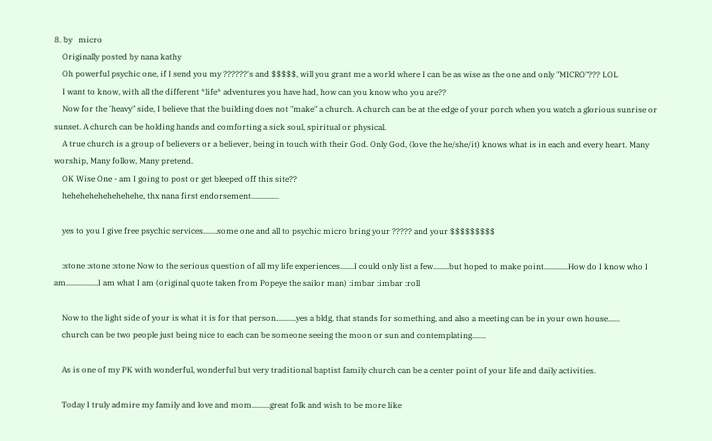8. by   micro
    Originally posted by nana kathy
    Oh powerful psychic one, if I send you my ??????'s and $$$$$, will you grant me a world where I can be as wise as the one and only "MICRO"??? LOL
    I want to know, with all the different *life* adventures you have had, how can you know who you are??
    Now for the 'heavy" side, I believe that the building does not "make" a church. A church can be at the edge of your porch when you watch a glorious sunrise or sunset. A church can be holding hands and comforting a sick soul, spiritual or physical.
    A true church is a group of believers or a believer, being in touch with their God. Only God, (love the he/she/it) knows what is in each and every heart. Many worship, Many follow, Many pretend.
    OK Wise One - am I going to post or get bleeped off this site??
    hehehehehehehehehe, thx nana first endorsement..............

    yes to you I give free psychic services.......some one and all to psychic micro bring your ????? and your $$$$$$$$$

    :stone :stone :stone Now to the serious question of all my life experiences.......I could only list a few........but hoped to make point............How do I know who I am................I am what I am (original quote taken from Popeye the sailor man) :imbar :imbar :roll

    Now to the light side of your is what it is for that person..........yes a bldg, that stands for something, and also a meeting can be in your own house......
    church can be two people just being nice to each can be someone seeing the moon or sun and contemplating.......

    As is one of my PK with wonderful, wonderful but very traditional baptist family church can be a center point of your life and daily activities.

    Today I truly admire my family and love and mom.........great folk and wish to be more like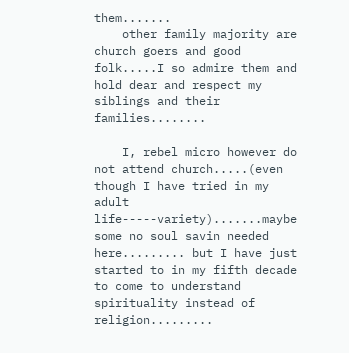them.......
    other family majority are church goers and good folk.....I so admire them and hold dear and respect my siblings and their families........

    I, rebel micro however do not attend church.....(even though I have tried in my adult life-----variety).......maybe some no soul savin needed here......... but I have just started to in my fifth decade to come to understand spirituality instead of religion.........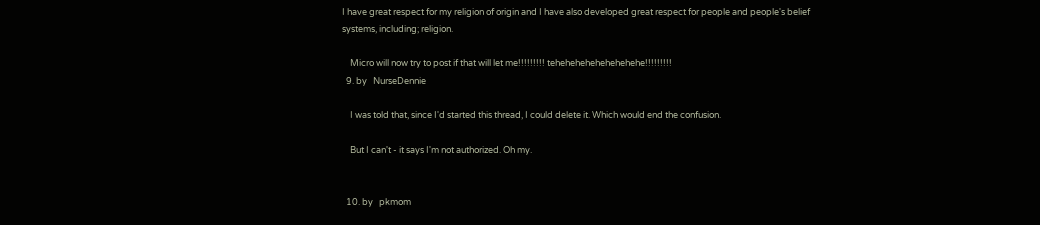I have great respect for my religion of origin and I have also developed great respect for people and people's belief systems, including; religion.

    Micro will now try to post if that will let me!!!!!!!!! tehehehehehehehehehe!!!!!!!!!
  9. by   NurseDennie

    I was told that, since I'd started this thread, I could delete it. Which would end the confusion.

    But I can't - it says I'm not authorized. Oh my.


  10. by   pkmom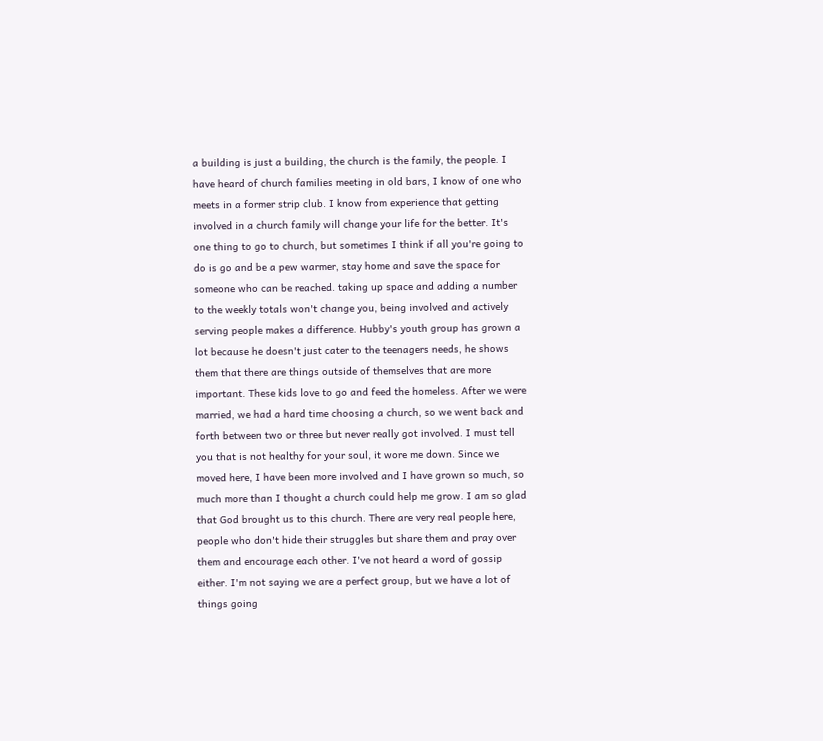a building is just a building, the church is the family, the people. I have heard of church families meeting in old bars, I know of one who meets in a former strip club. I know from experience that getting involved in a church family will change your life for the better. It's one thing to go to church, but sometimes I think if all you're going to do is go and be a pew warmer, stay home and save the space for someone who can be reached. taking up space and adding a number to the weekly totals won't change you, being involved and actively serving people makes a difference. Hubby's youth group has grown a lot because he doesn't just cater to the teenagers needs, he shows them that there are things outside of themselves that are more important. These kids love to go and feed the homeless. After we were married, we had a hard time choosing a church, so we went back and forth between two or three but never really got involved. I must tell you that is not healthy for your soul, it wore me down. Since we moved here, I have been more involved and I have grown so much, so much more than I thought a church could help me grow. I am so glad that God brought us to this church. There are very real people here, people who don't hide their struggles but share them and pray over them and encourage each other. I've not heard a word of gossip either. I'm not saying we are a perfect group, but we have a lot of things going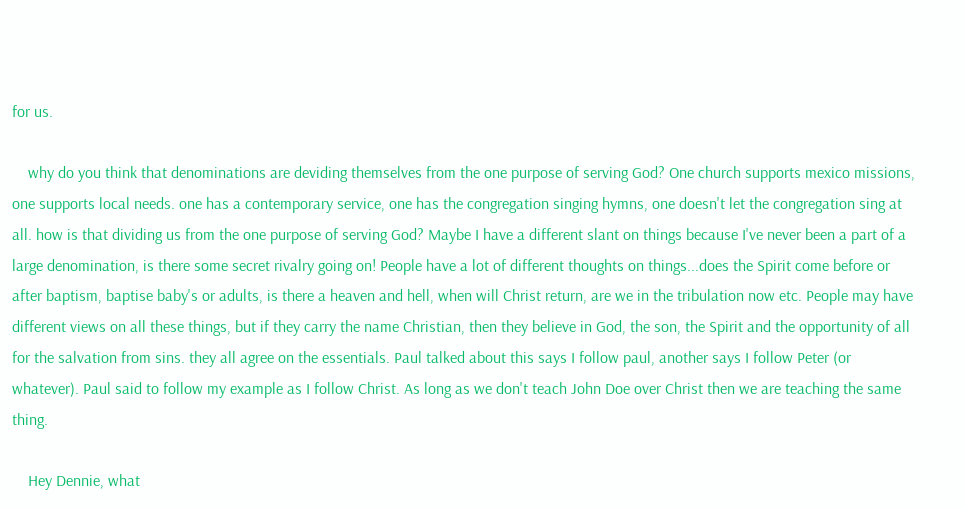for us.

    why do you think that denominations are deviding themselves from the one purpose of serving God? One church supports mexico missions, one supports local needs. one has a contemporary service, one has the congregation singing hymns, one doesn't let the congregation sing at all. how is that dividing us from the one purpose of serving God? Maybe I have a different slant on things because I've never been a part of a large denomination, is there some secret rivalry going on! People have a lot of different thoughts on things...does the Spirit come before or after baptism, baptise baby's or adults, is there a heaven and hell, when will Christ return, are we in the tribulation now etc. People may have different views on all these things, but if they carry the name Christian, then they believe in God, the son, the Spirit and the opportunity of all for the salvation from sins. they all agree on the essentials. Paul talked about this says I follow paul, another says I follow Peter (or whatever). Paul said to follow my example as I follow Christ. As long as we don't teach John Doe over Christ then we are teaching the same thing.

    Hey Dennie, what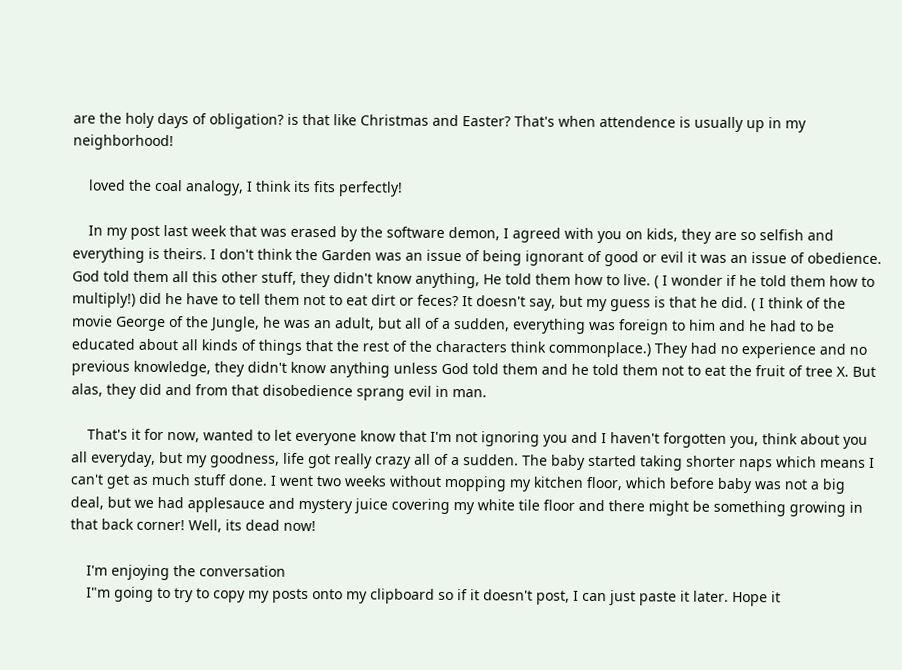are the holy days of obligation? is that like Christmas and Easter? That's when attendence is usually up in my neighborhood!

    loved the coal analogy, I think its fits perfectly!

    In my post last week that was erased by the software demon, I agreed with you on kids, they are so selfish and everything is theirs. I don't think the Garden was an issue of being ignorant of good or evil it was an issue of obedience. God told them all this other stuff, they didn't know anything, He told them how to live. ( I wonder if he told them how to multiply!) did he have to tell them not to eat dirt or feces? It doesn't say, but my guess is that he did. ( I think of the movie George of the Jungle, he was an adult, but all of a sudden, everything was foreign to him and he had to be educated about all kinds of things that the rest of the characters think commonplace.) They had no experience and no previous knowledge, they didn't know anything unless God told them and he told them not to eat the fruit of tree X. But alas, they did and from that disobedience sprang evil in man.

    That's it for now, wanted to let everyone know that I'm not ignoring you and I haven't forgotten you, think about you all everyday, but my goodness, life got really crazy all of a sudden. The baby started taking shorter naps which means I can't get as much stuff done. I went two weeks without mopping my kitchen floor, which before baby was not a big deal, but we had applesauce and mystery juice covering my white tile floor and there might be something growing in that back corner! Well, its dead now!

    I'm enjoying the conversation
    I"m going to try to copy my posts onto my clipboard so if it doesn't post, I can just paste it later. Hope it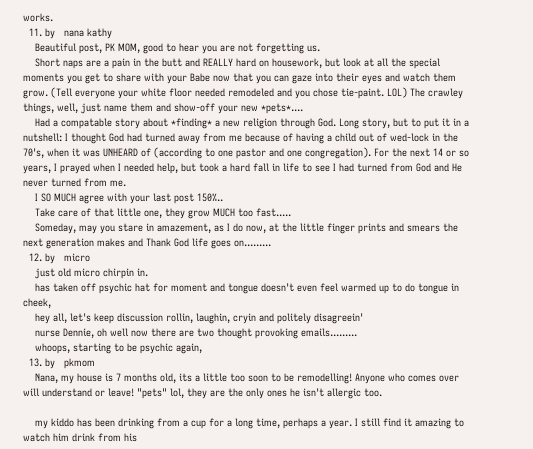works.
  11. by   nana kathy
    Beautiful post, PK MOM, good to hear you are not forgetting us.
    Short naps are a pain in the butt and REALLY hard on housework, but look at all the special moments you get to share with your Babe now that you can gaze into their eyes and watch them grow. (Tell everyone your white floor needed remodeled and you chose tie-paint. LOL) The crawley things, well, just name them and show-off your new *pets*....
    Had a compatable story about *finding* a new religion through God. Long story, but to put it in a nutshell: I thought God had turned away from me because of having a child out of wed-lock in the 70's, when it was UNHEARD of (according to one pastor and one congregation). For the next 14 or so years, I prayed when I needed help, but took a hard fall in life to see I had turned from God and He never turned from me.
    I SO MUCH agree with your last post 150%..
    Take care of that little one, they grow MUCH too fast.....
    Someday, may you stare in amazement, as I do now, at the little finger prints and smears the next generation makes and Thank God life goes on.........
  12. by   micro
    just old micro chirpin in.
    has taken off psychic hat for moment and tongue doesn't even feel warmed up to do tongue in cheek,
    hey all, let's keep discussion rollin, laughin, cryin and politely disagreein'
    nurse Dennie, oh well now there are two thought provoking emails.........
    whoops, starting to be psychic again,
  13. by   pkmom
    Nana, my house is 7 months old, its a little too soon to be remodelling! Anyone who comes over will understand or leave! "pets" lol, they are the only ones he isn't allergic too.

    my kiddo has been drinking from a cup for a long time, perhaps a year. I still find it amazing to watch him drink from his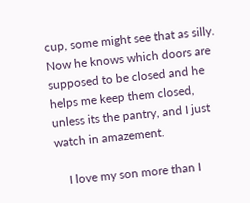cup, some might see that as silly. Now he knows which doors are supposed to be closed and he helps me keep them closed, unless its the pantry, and I just watch in amazement.

    I love my son more than I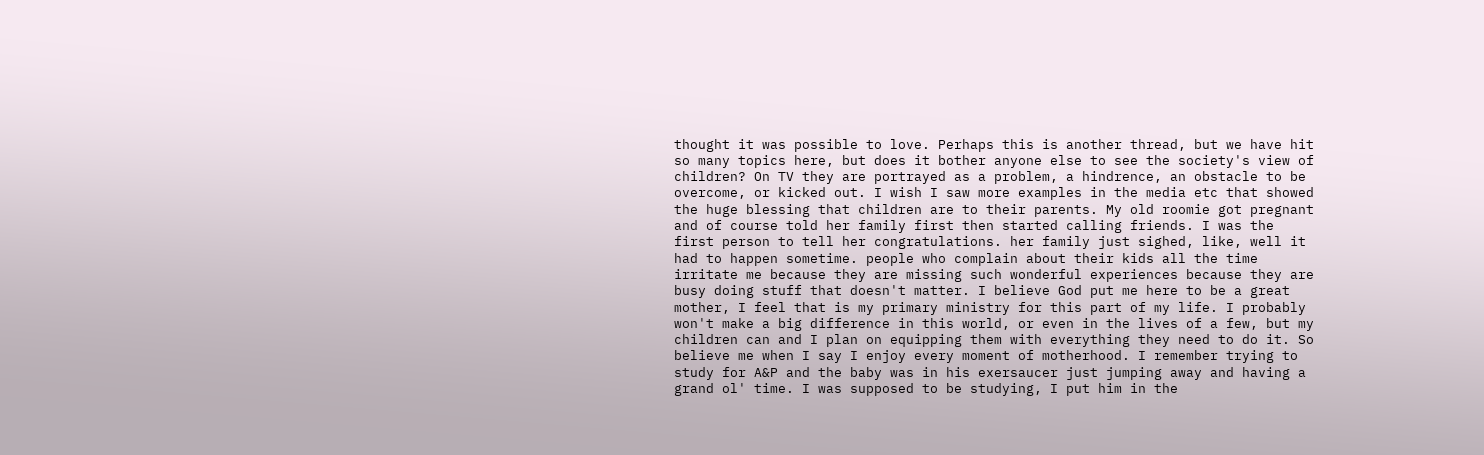thought it was possible to love. Perhaps this is another thread, but we have hit so many topics here, but does it bother anyone else to see the society's view of children? On TV they are portrayed as a problem, a hindrence, an obstacle to be overcome, or kicked out. I wish I saw more examples in the media etc that showed the huge blessing that children are to their parents. My old roomie got pregnant and of course told her family first then started calling friends. I was the first person to tell her congratulations. her family just sighed, like, well it had to happen sometime. people who complain about their kids all the time irritate me because they are missing such wonderful experiences because they are busy doing stuff that doesn't matter. I believe God put me here to be a great mother, I feel that is my primary ministry for this part of my life. I probably won't make a big difference in this world, or even in the lives of a few, but my children can and I plan on equipping them with everything they need to do it. So believe me when I say I enjoy every moment of motherhood. I remember trying to study for A&P and the baby was in his exersaucer just jumping away and having a grand ol' time. I was supposed to be studying, I put him in the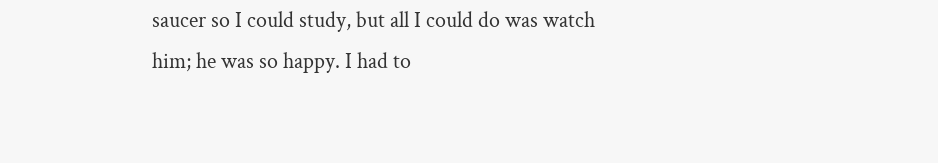saucer so I could study, but all I could do was watch him; he was so happy. I had to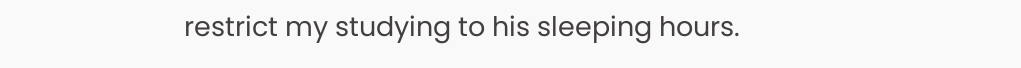restrict my studying to his sleeping hours.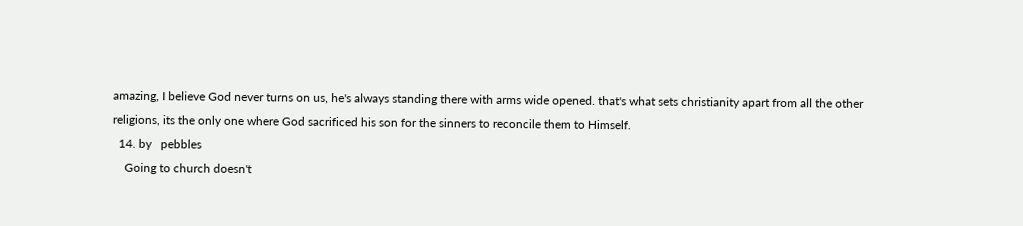amazing, I believe God never turns on us, he's always standing there with arms wide opened. that's what sets christianity apart from all the other religions, its the only one where God sacrificed his son for the sinners to reconcile them to Himself.
  14. by   pebbles
    Going to church doesn't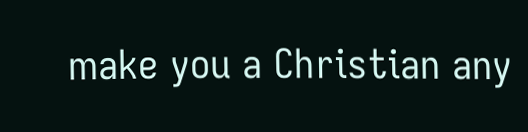make you a Christian any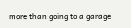more than going to a garage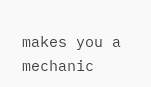makes you a mechanic